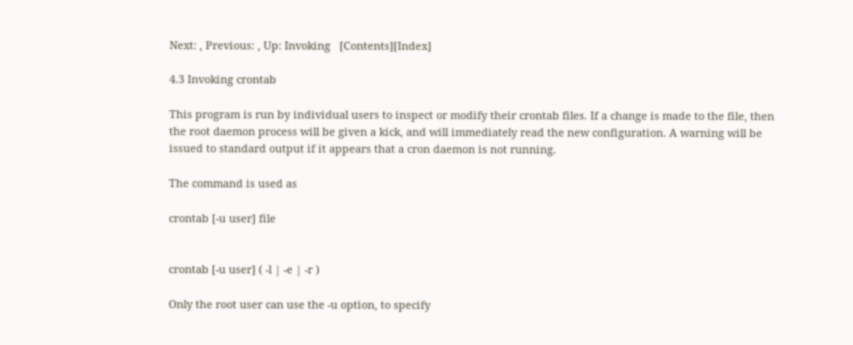Next: , Previous: , Up: Invoking   [Contents][Index]

4.3 Invoking crontab

This program is run by individual users to inspect or modify their crontab files. If a change is made to the file, then the root daemon process will be given a kick, and will immediately read the new configuration. A warning will be issued to standard output if it appears that a cron daemon is not running.

The command is used as

crontab [-u user] file


crontab [-u user] ( -l | -e | -r )

Only the root user can use the -u option, to specify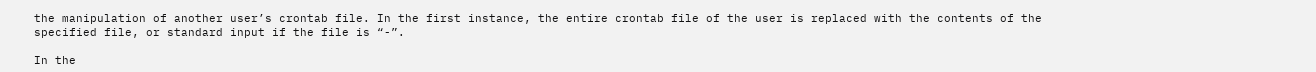the manipulation of another user’s crontab file. In the first instance, the entire crontab file of the user is replaced with the contents of the specified file, or standard input if the file is “-”.

In the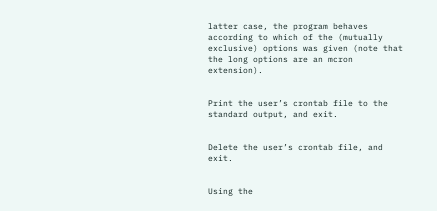latter case, the program behaves according to which of the (mutually exclusive) options was given (note that the long options are an mcron extension).


Print the user’s crontab file to the standard output, and exit.


Delete the user’s crontab file, and exit.


Using the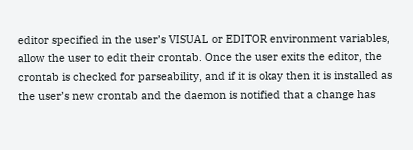editor specified in the user’s VISUAL or EDITOR environment variables, allow the user to edit their crontab. Once the user exits the editor, the crontab is checked for parseability, and if it is okay then it is installed as the user’s new crontab and the daemon is notified that a change has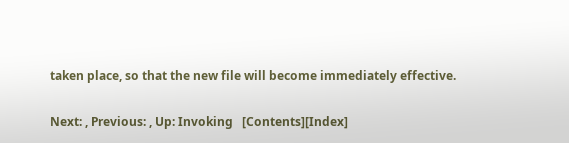taken place, so that the new file will become immediately effective.

Next: , Previous: , Up: Invoking   [Contents][Index]